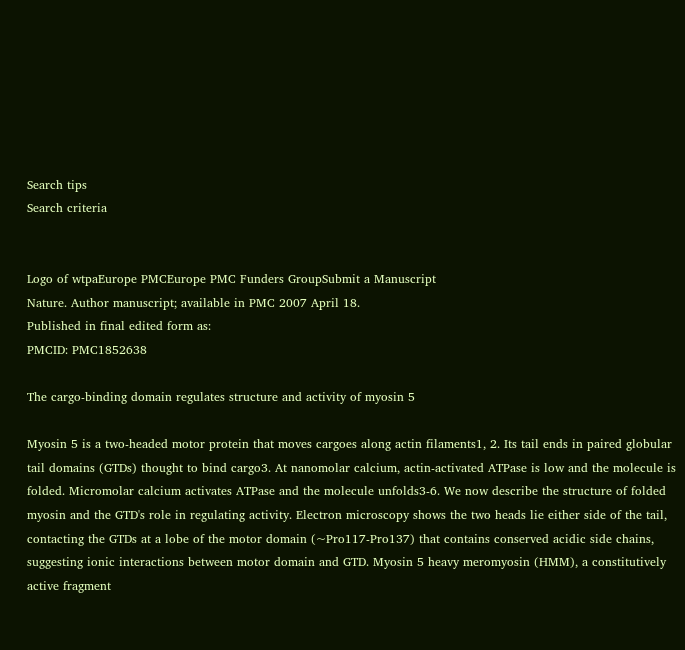Search tips
Search criteria


Logo of wtpaEurope PMCEurope PMC Funders GroupSubmit a Manuscript
Nature. Author manuscript; available in PMC 2007 April 18.
Published in final edited form as:
PMCID: PMC1852638

The cargo-binding domain regulates structure and activity of myosin 5

Myosin 5 is a two-headed motor protein that moves cargoes along actin filaments1, 2. Its tail ends in paired globular tail domains (GTDs) thought to bind cargo3. At nanomolar calcium, actin-activated ATPase is low and the molecule is folded. Micromolar calcium activates ATPase and the molecule unfolds3-6. We now describe the structure of folded myosin and the GTD's role in regulating activity. Electron microscopy shows the two heads lie either side of the tail, contacting the GTDs at a lobe of the motor domain (~Pro117-Pro137) that contains conserved acidic side chains, suggesting ionic interactions between motor domain and GTD. Myosin 5 heavy meromyosin (HMM), a constitutively active fragment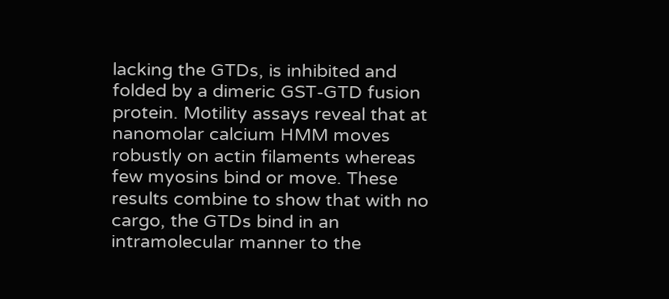lacking the GTDs, is inhibited and folded by a dimeric GST-GTD fusion protein. Motility assays reveal that at nanomolar calcium HMM moves robustly on actin filaments whereas few myosins bind or move. These results combine to show that with no cargo, the GTDs bind in an intramolecular manner to the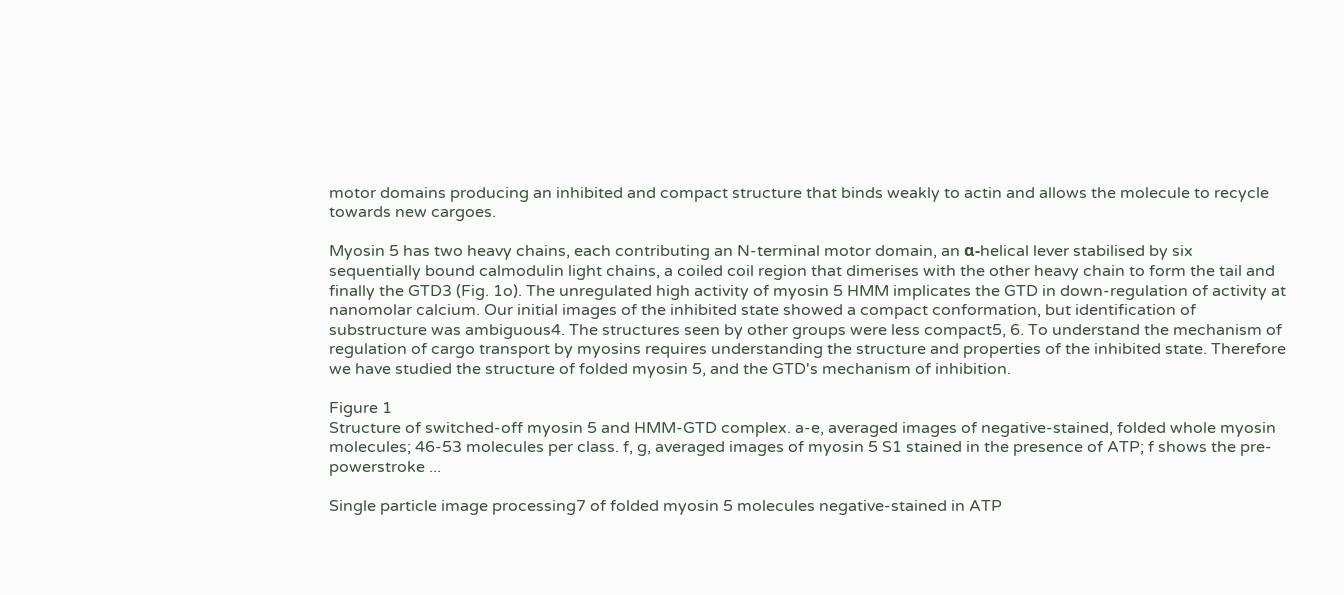motor domains producing an inhibited and compact structure that binds weakly to actin and allows the molecule to recycle towards new cargoes.

Myosin 5 has two heavy chains, each contributing an N-terminal motor domain, an α-helical lever stabilised by six sequentially bound calmodulin light chains, a coiled coil region that dimerises with the other heavy chain to form the tail and finally the GTD3 (Fig. 1o). The unregulated high activity of myosin 5 HMM implicates the GTD in down-regulation of activity at nanomolar calcium. Our initial images of the inhibited state showed a compact conformation, but identification of substructure was ambiguous4. The structures seen by other groups were less compact5, 6. To understand the mechanism of regulation of cargo transport by myosins requires understanding the structure and properties of the inhibited state. Therefore we have studied the structure of folded myosin 5, and the GTD's mechanism of inhibition.

Figure 1
Structure of switched-off myosin 5 and HMM-GTD complex. a-e, averaged images of negative-stained, folded whole myosin molecules; 46-53 molecules per class. f, g, averaged images of myosin 5 S1 stained in the presence of ATP; f shows the pre-powerstroke ...

Single particle image processing7 of folded myosin 5 molecules negative-stained in ATP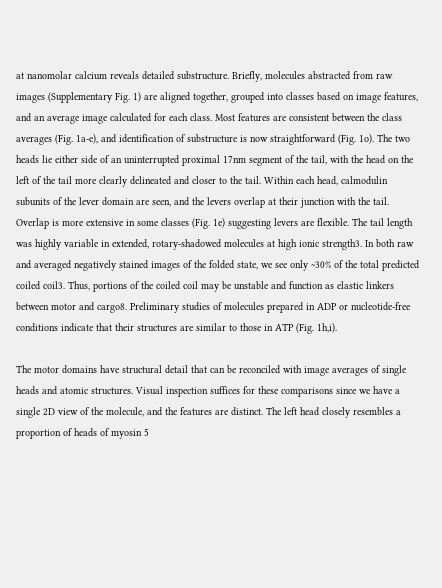at nanomolar calcium reveals detailed substructure. Briefly, molecules abstracted from raw images (Supplementary Fig. 1) are aligned together, grouped into classes based on image features, and an average image calculated for each class. Most features are consistent between the class averages (Fig. 1a-e), and identification of substructure is now straightforward (Fig. 1o). The two heads lie either side of an uninterrupted proximal 17nm segment of the tail, with the head on the left of the tail more clearly delineated and closer to the tail. Within each head, calmodulin subunits of the lever domain are seen, and the levers overlap at their junction with the tail. Overlap is more extensive in some classes (Fig. 1e) suggesting levers are flexible. The tail length was highly variable in extended, rotary-shadowed molecules at high ionic strength3. In both raw and averaged negatively stained images of the folded state, we see only ~30% of the total predicted coiled coil3. Thus, portions of the coiled coil may be unstable and function as elastic linkers between motor and cargo8. Preliminary studies of molecules prepared in ADP or nucleotide-free conditions indicate that their structures are similar to those in ATP (Fig. 1h,i).

The motor domains have structural detail that can be reconciled with image averages of single heads and atomic structures. Visual inspection suffices for these comparisons since we have a single 2D view of the molecule, and the features are distinct. The left head closely resembles a proportion of heads of myosin 5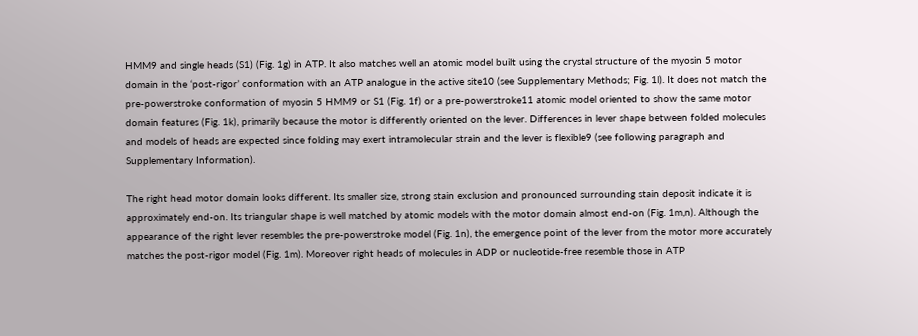HMM9 and single heads (S1) (Fig. 1g) in ATP. It also matches well an atomic model built using the crystal structure of the myosin 5 motor domain in the ‘post-rigor’ conformation with an ATP analogue in the active site10 (see Supplementary Methods; Fig. 1l). It does not match the pre-powerstroke conformation of myosin 5 HMM9 or S1 (Fig. 1f) or a pre-powerstroke11 atomic model oriented to show the same motor domain features (Fig. 1k), primarily because the motor is differently oriented on the lever. Differences in lever shape between folded molecules and models of heads are expected since folding may exert intramolecular strain and the lever is flexible9 (see following paragraph and Supplementary Information).

The right head motor domain looks different. Its smaller size, strong stain exclusion and pronounced surrounding stain deposit indicate it is approximately end-on. Its triangular shape is well matched by atomic models with the motor domain almost end-on (Fig. 1m,n). Although the appearance of the right lever resembles the pre-powerstroke model (Fig. 1n), the emergence point of the lever from the motor more accurately matches the post-rigor model (Fig. 1m). Moreover right heads of molecules in ADP or nucleotide-free resemble those in ATP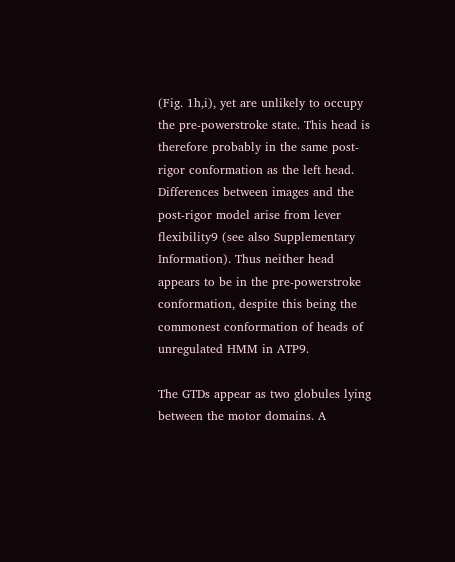(Fig. 1h,i), yet are unlikely to occupy the pre-powerstroke state. This head is therefore probably in the same post-rigor conformation as the left head. Differences between images and the post-rigor model arise from lever flexibility9 (see also Supplementary Information). Thus neither head appears to be in the pre-powerstroke conformation, despite this being the commonest conformation of heads of unregulated HMM in ATP9.

The GTDs appear as two globules lying between the motor domains. A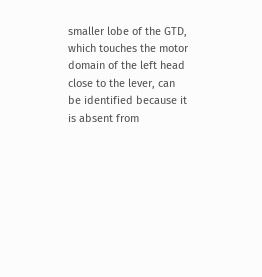smaller lobe of the GTD, which touches the motor domain of the left head close to the lever, can be identified because it is absent from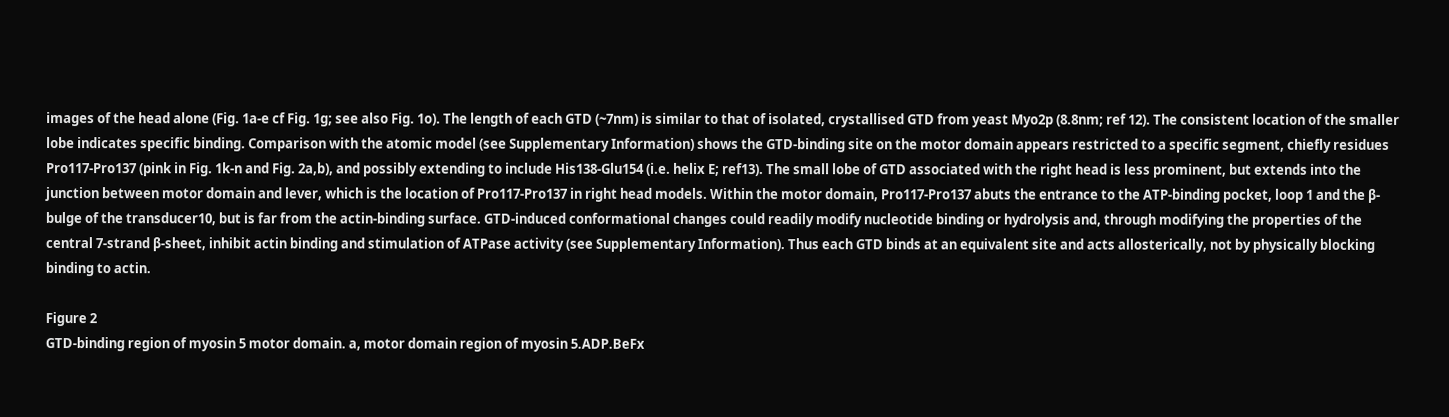images of the head alone (Fig. 1a-e cf Fig. 1g; see also Fig. 1o). The length of each GTD (~7nm) is similar to that of isolated, crystallised GTD from yeast Myo2p (8.8nm; ref 12). The consistent location of the smaller lobe indicates specific binding. Comparison with the atomic model (see Supplementary Information) shows the GTD-binding site on the motor domain appears restricted to a specific segment, chiefly residues Pro117-Pro137 (pink in Fig. 1k-n and Fig. 2a,b), and possibly extending to include His138-Glu154 (i.e. helix E; ref13). The small lobe of GTD associated with the right head is less prominent, but extends into the junction between motor domain and lever, which is the location of Pro117-Pro137 in right head models. Within the motor domain, Pro117-Pro137 abuts the entrance to the ATP-binding pocket, loop 1 and the β-bulge of the transducer10, but is far from the actin-binding surface. GTD-induced conformational changes could readily modify nucleotide binding or hydrolysis and, through modifying the properties of the central 7-strand β-sheet, inhibit actin binding and stimulation of ATPase activity (see Supplementary Information). Thus each GTD binds at an equivalent site and acts allosterically, not by physically blocking binding to actin.

Figure 2
GTD-binding region of myosin 5 motor domain. a, motor domain region of myosin 5.ADP.BeFx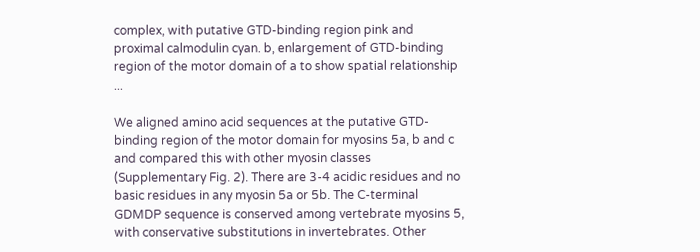complex, with putative GTD-binding region pink and proximal calmodulin cyan. b, enlargement of GTD-binding region of the motor domain of a to show spatial relationship ...

We aligned amino acid sequences at the putative GTD-binding region of the motor domain for myosins 5a, b and c and compared this with other myosin classes (Supplementary Fig. 2). There are 3-4 acidic residues and no basic residues in any myosin 5a or 5b. The C-terminal GDMDP sequence is conserved among vertebrate myosins 5, with conservative substitutions in invertebrates. Other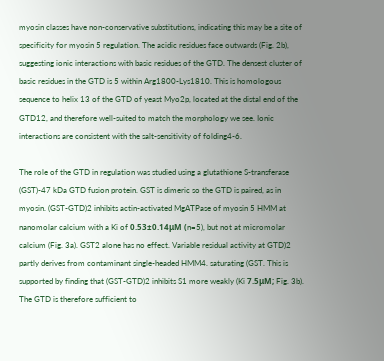myosin classes have non-conservative substitutions, indicating this may be a site of specificity for myosin 5 regulation. The acidic residues face outwards (Fig. 2b), suggesting ionic interactions with basic residues of the GTD. The densest cluster of basic residues in the GTD is 5 within Arg1800-Lys1810. This is homologous sequence to helix 13 of the GTD of yeast Myo2p, located at the distal end of the GTD12, and therefore well-suited to match the morphology we see. Ionic interactions are consistent with the salt-sensitivity of folding4-6.

The role of the GTD in regulation was studied using a glutathione S-transferase (GST)-47 kDa GTD fusion protein. GST is dimeric so the GTD is paired, as in myosin. (GST-GTD)2 inhibits actin-activated MgATPase of myosin 5 HMM at nanomolar calcium with a Ki of 0.53±0.14μM (n=5), but not at micromolar calcium (Fig. 3a). GST2 alone has no effect. Variable residual activity at GTD)2 partly derives from contaminant single-headed HMM4. saturating (GST. This is supported by finding that (GST-GTD)2 inhibits S1 more weakly (Ki 7.5μM; Fig. 3b). The GTD is therefore sufficient to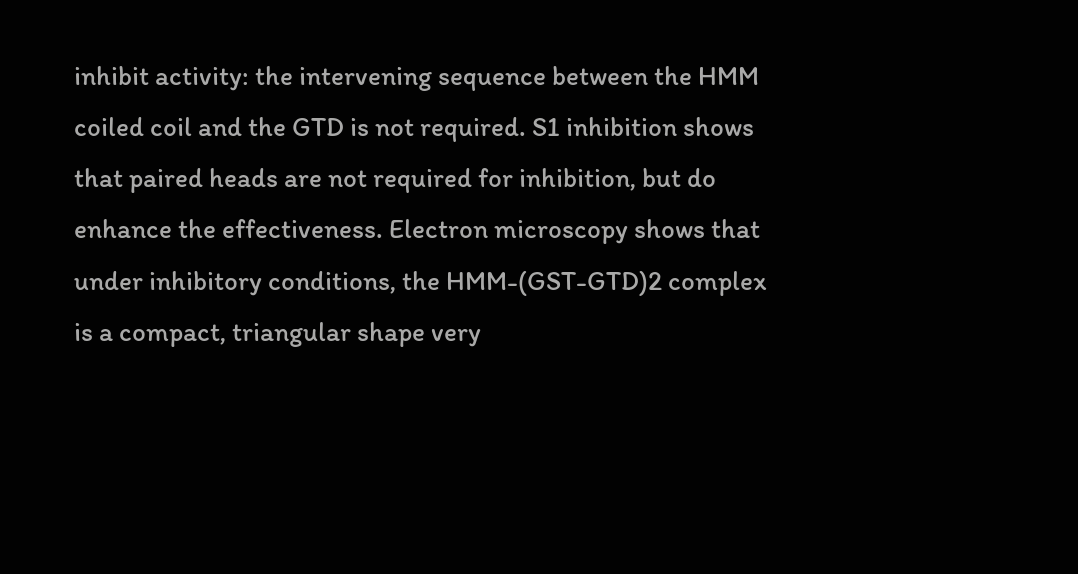inhibit activity: the intervening sequence between the HMM coiled coil and the GTD is not required. S1 inhibition shows that paired heads are not required for inhibition, but do enhance the effectiveness. Electron microscopy shows that under inhibitory conditions, the HMM-(GST-GTD)2 complex is a compact, triangular shape very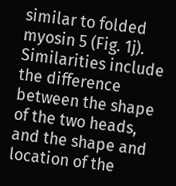similar to folded myosin 5 (Fig. 1j). Similarities include the difference between the shape of the two heads, and the shape and location of the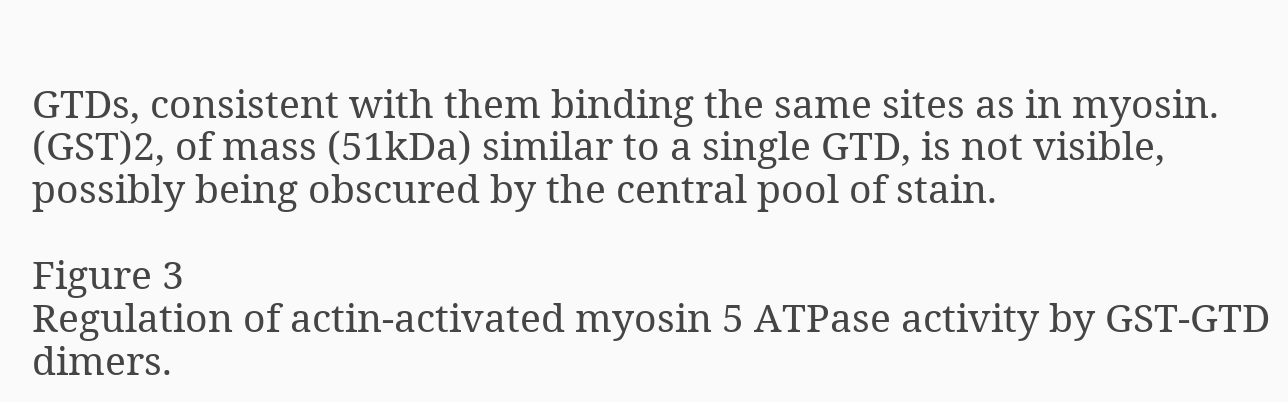GTDs, consistent with them binding the same sites as in myosin. (GST)2, of mass (51kDa) similar to a single GTD, is not visible, possibly being obscured by the central pool of stain.

Figure 3
Regulation of actin-activated myosin 5 ATPase activity by GST-GTD dimers.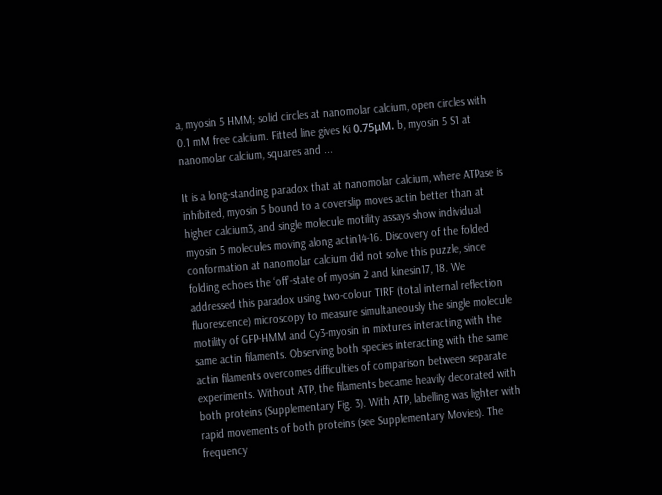a, myosin 5 HMM; solid circles at nanomolar calcium, open circles with 0.1 mM free calcium. Fitted line gives Ki 0.75μM. b, myosin 5 S1 at nanomolar calcium, squares and ...

It is a long-standing paradox that at nanomolar calcium, where ATPase is inhibited, myosin 5 bound to a coverslip moves actin better than at higher calcium3, and single molecule motility assays show individual myosin 5 molecules moving along actin14-16. Discovery of the folded conformation at nanomolar calcium did not solve this puzzle, since folding echoes the ‘off’-state of myosin 2 and kinesin17, 18. We addressed this paradox using two-colour TIRF (total internal reflection fluorescence) microscopy to measure simultaneously the single molecule motility of GFP-HMM and Cy3-myosin in mixtures interacting with the same actin filaments. Observing both species interacting with the same actin filaments overcomes difficulties of comparison between separate experiments. Without ATP, the filaments became heavily decorated with both proteins (Supplementary Fig. 3). With ATP, labelling was lighter with rapid movements of both proteins (see Supplementary Movies). The frequency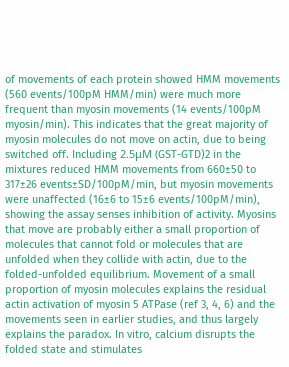of movements of each protein showed HMM movements (560 events/100pM HMM/min) were much more frequent than myosin movements (14 events/100pM myosin/min). This indicates that the great majority of myosin molecules do not move on actin, due to being switched off. Including 2.5μM (GST-GTD)2 in the mixtures reduced HMM movements from 660±50 to 317±26 events±SD/100pM/min, but myosin movements were unaffected (16±6 to 15±6 events/100pM/min), showing the assay senses inhibition of activity. Myosins that move are probably either a small proportion of molecules that cannot fold or molecules that are unfolded when they collide with actin, due to the folded-unfolded equilibrium. Movement of a small proportion of myosin molecules explains the residual actin activation of myosin 5 ATPase (ref 3, 4, 6) and the movements seen in earlier studies, and thus largely explains the paradox. In vitro, calcium disrupts the folded state and stimulates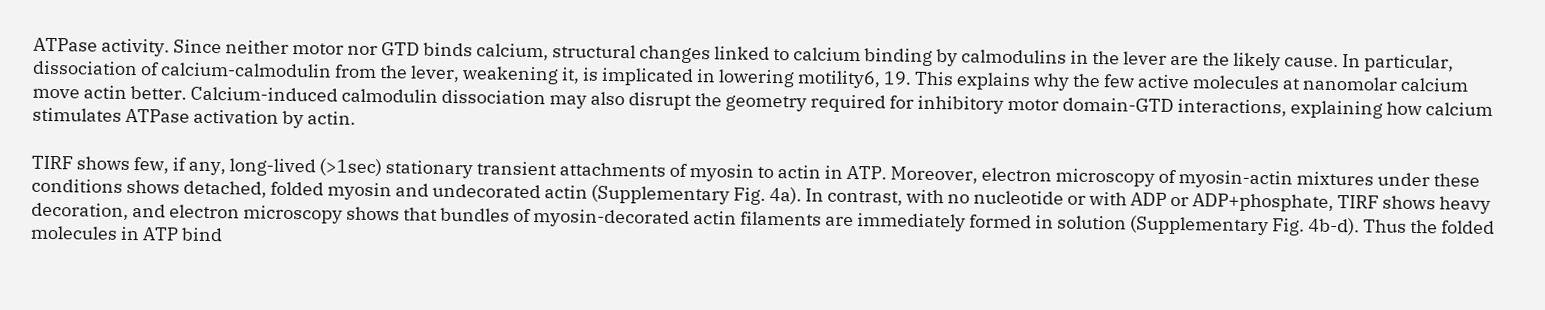ATPase activity. Since neither motor nor GTD binds calcium, structural changes linked to calcium binding by calmodulins in the lever are the likely cause. In particular, dissociation of calcium-calmodulin from the lever, weakening it, is implicated in lowering motility6, 19. This explains why the few active molecules at nanomolar calcium move actin better. Calcium-induced calmodulin dissociation may also disrupt the geometry required for inhibitory motor domain-GTD interactions, explaining how calcium stimulates ATPase activation by actin.

TIRF shows few, if any, long-lived (>1sec) stationary transient attachments of myosin to actin in ATP. Moreover, electron microscopy of myosin-actin mixtures under these conditions shows detached, folded myosin and undecorated actin (Supplementary Fig. 4a). In contrast, with no nucleotide or with ADP or ADP+phosphate, TIRF shows heavy decoration, and electron microscopy shows that bundles of myosin-decorated actin filaments are immediately formed in solution (Supplementary Fig. 4b-d). Thus the folded molecules in ATP bind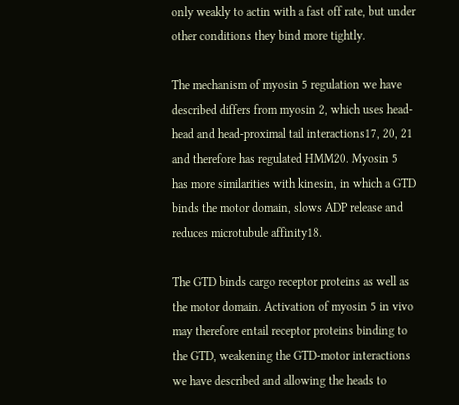only weakly to actin with a fast off rate, but under other conditions they bind more tightly.

The mechanism of myosin 5 regulation we have described differs from myosin 2, which uses head-head and head-proximal tail interactions17, 20, 21 and therefore has regulated HMM20. Myosin 5 has more similarities with kinesin, in which a GTD binds the motor domain, slows ADP release and reduces microtubule affinity18.

The GTD binds cargo receptor proteins as well as the motor domain. Activation of myosin 5 in vivo may therefore entail receptor proteins binding to the GTD, weakening the GTD-motor interactions we have described and allowing the heads to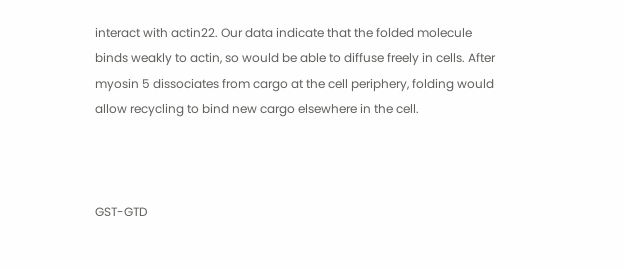interact with actin22. Our data indicate that the folded molecule binds weakly to actin, so would be able to diffuse freely in cells. After myosin 5 dissociates from cargo at the cell periphery, folding would allow recycling to bind new cargo elsewhere in the cell.



GST-GTD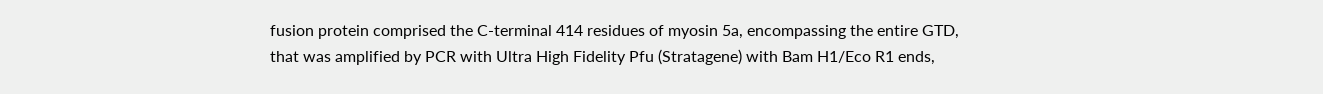fusion protein comprised the C-terminal 414 residues of myosin 5a, encompassing the entire GTD, that was amplified by PCR with Ultra High Fidelity Pfu (Stratagene) with Bam H1/Eco R1 ends,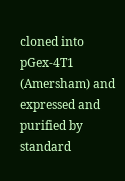cloned into pGex-4T1 (Amersham) and expressed and purified by standard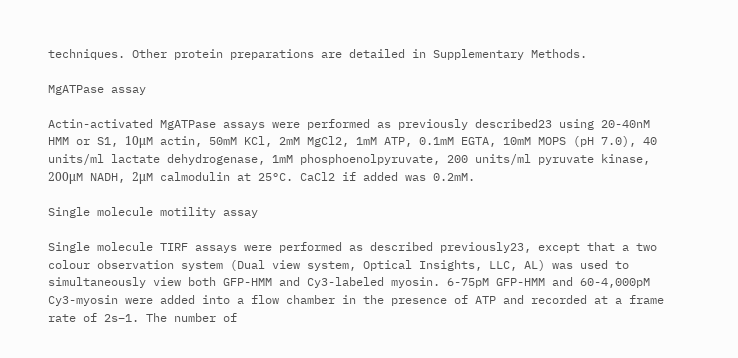techniques. Other protein preparations are detailed in Supplementary Methods.

MgATPase assay

Actin-activated MgATPase assays were performed as previously described23 using 20-40nM HMM or S1, 10μM actin, 50mM KCl, 2mM MgCl2, 1mM ATP, 0.1mM EGTA, 10mM MOPS (pH 7.0), 40 units/ml lactate dehydrogenase, 1mM phosphoenolpyruvate, 200 units/ml pyruvate kinase, 200μM NADH, 2μM calmodulin at 25°C. CaCl2 if added was 0.2mM.

Single molecule motility assay

Single molecule TIRF assays were performed as described previously23, except that a two colour observation system (Dual view system, Optical Insights, LLC, AL) was used to simultaneously view both GFP-HMM and Cy3-labeled myosin. 6-75pM GFP-HMM and 60-4,000pM Cy3-myosin were added into a flow chamber in the presence of ATP and recorded at a frame rate of 2s−1. The number of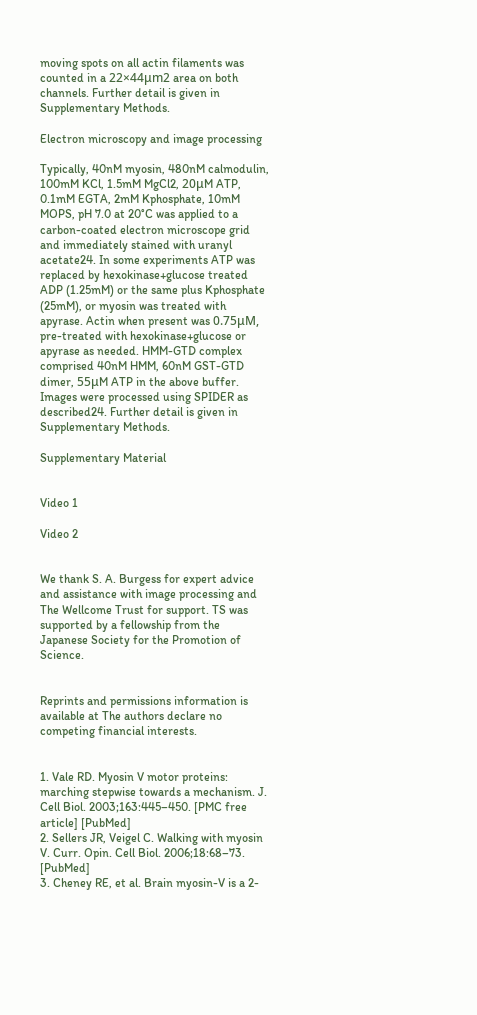moving spots on all actin filaments was counted in a 22×44μm2 area on both channels. Further detail is given in Supplementary Methods.

Electron microscopy and image processing

Typically, 40nM myosin, 480nM calmodulin, 100mM KCl, 1.5mM MgCl2, 20μM ATP, 0.1mM EGTA, 2mM Kphosphate, 10mM MOPS, pH 7.0 at 20°C was applied to a carbon-coated electron microscope grid and immediately stained with uranyl acetate24. In some experiments ATP was replaced by hexokinase+glucose treated ADP (1.25mM) or the same plus Kphosphate (25mM), or myosin was treated with apyrase. Actin when present was 0.75μM, pre-treated with hexokinase+glucose or apyrase as needed. HMM-GTD complex comprised 40nM HMM, 60nM GST-GTD dimer, 55μM ATP in the above buffer. Images were processed using SPIDER as described24. Further detail is given in Supplementary Methods.

Supplementary Material


Video 1

Video 2


We thank S. A. Burgess for expert advice and assistance with image processing and The Wellcome Trust for support. TS was supported by a fellowship from the Japanese Society for the Promotion of Science.


Reprints and permissions information is available at The authors declare no competing financial interests.


1. Vale RD. Myosin V motor proteins: marching stepwise towards a mechanism. J. Cell Biol. 2003;163:445–450. [PMC free article] [PubMed]
2. Sellers JR, Veigel C. Walking with myosin V. Curr. Opin. Cell Biol. 2006;18:68–73. [PubMed]
3. Cheney RE, et al. Brain myosin-V is a 2-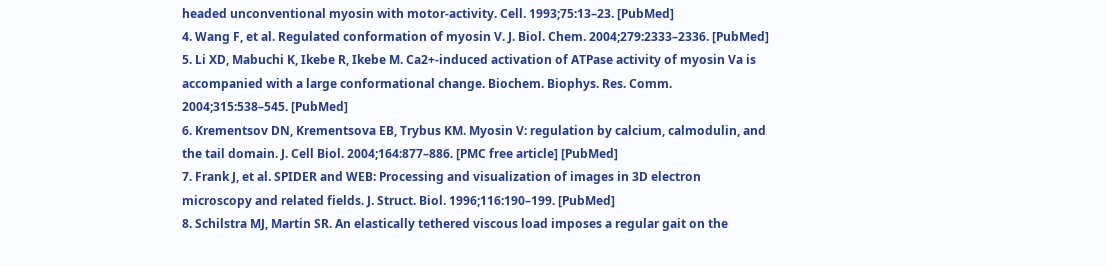headed unconventional myosin with motor-activity. Cell. 1993;75:13–23. [PubMed]
4. Wang F, et al. Regulated conformation of myosin V. J. Biol. Chem. 2004;279:2333–2336. [PubMed]
5. Li XD, Mabuchi K, Ikebe R, Ikebe M. Ca2+-induced activation of ATPase activity of myosin Va is accompanied with a large conformational change. Biochem. Biophys. Res. Comm. 2004;315:538–545. [PubMed]
6. Krementsov DN, Krementsova EB, Trybus KM. Myosin V: regulation by calcium, calmodulin, and the tail domain. J. Cell Biol. 2004;164:877–886. [PMC free article] [PubMed]
7. Frank J, et al. SPIDER and WEB: Processing and visualization of images in 3D electron microscopy and related fields. J. Struct. Biol. 1996;116:190–199. [PubMed]
8. Schilstra MJ, Martin SR. An elastically tethered viscous load imposes a regular gait on the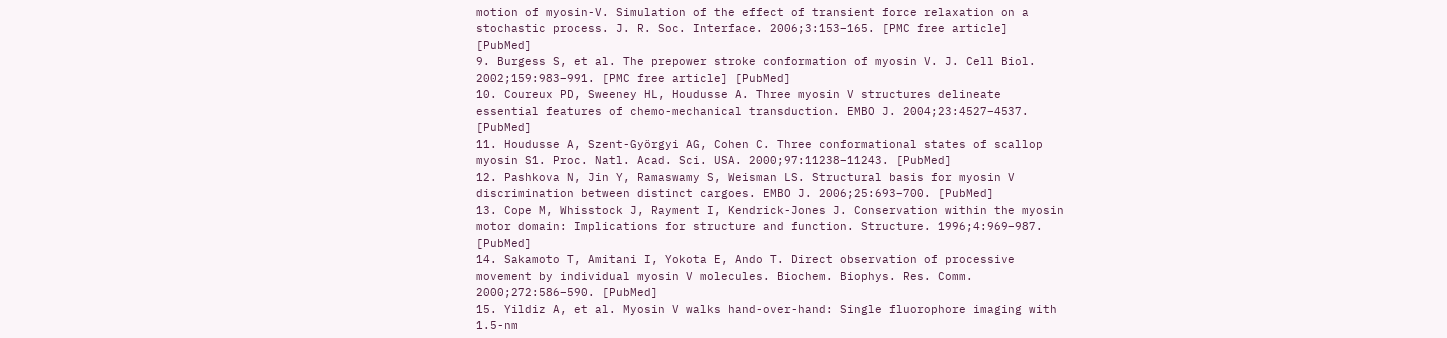motion of myosin-V. Simulation of the effect of transient force relaxation on a stochastic process. J. R. Soc. Interface. 2006;3:153–165. [PMC free article] [PubMed]
9. Burgess S, et al. The prepower stroke conformation of myosin V. J. Cell Biol. 2002;159:983–991. [PMC free article] [PubMed]
10. Coureux PD, Sweeney HL, Houdusse A. Three myosin V structures delineate essential features of chemo-mechanical transduction. EMBO J. 2004;23:4527–4537. [PubMed]
11. Houdusse A, Szent-Györgyi AG, Cohen C. Three conformational states of scallop myosin S1. Proc. Natl. Acad. Sci. USA. 2000;97:11238–11243. [PubMed]
12. Pashkova N, Jin Y, Ramaswamy S, Weisman LS. Structural basis for myosin V discrimination between distinct cargoes. EMBO J. 2006;25:693–700. [PubMed]
13. Cope M, Whisstock J, Rayment I, Kendrick-Jones J. Conservation within the myosin motor domain: Implications for structure and function. Structure. 1996;4:969–987. [PubMed]
14. Sakamoto T, Amitani I, Yokota E, Ando T. Direct observation of processive movement by individual myosin V molecules. Biochem. Biophys. Res. Comm. 2000;272:586–590. [PubMed]
15. Yildiz A, et al. Myosin V walks hand-over-hand: Single fluorophore imaging with 1.5-nm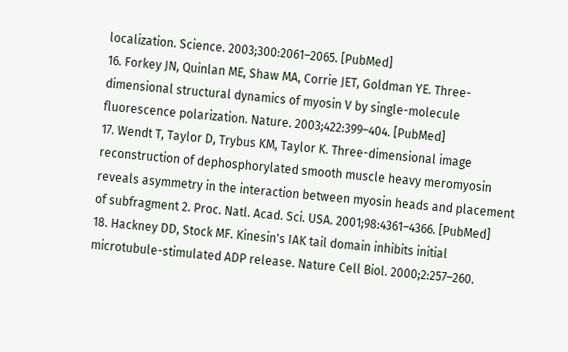localization. Science. 2003;300:2061–2065. [PubMed]
16. Forkey JN, Quinlan ME, Shaw MA, Corrie JET, Goldman YE. Three-dimensional structural dynamics of myosin V by single-molecule fluorescence polarization. Nature. 2003;422:399–404. [PubMed]
17. Wendt T, Taylor D, Trybus KM, Taylor K. Three-dimensional image reconstruction of dephosphorylated smooth muscle heavy meromyosin reveals asymmetry in the interaction between myosin heads and placement of subfragment 2. Proc. Natl. Acad. Sci. USA. 2001;98:4361–4366. [PubMed]
18. Hackney DD, Stock MF. Kinesin's IAK tail domain inhibits initial microtubule-stimulated ADP release. Nature Cell Biol. 2000;2:257–260.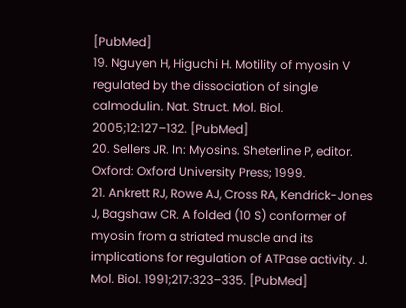[PubMed]
19. Nguyen H, Higuchi H. Motility of myosin V regulated by the dissociation of single calmodulin. Nat. Struct. Mol. Biol. 2005;12:127–132. [PubMed]
20. Sellers JR. In: Myosins. Sheterline P, editor. Oxford: Oxford University Press; 1999.
21. Ankrett RJ, Rowe AJ, Cross RA, Kendrick-Jones J, Bagshaw CR. A folded (10 S) conformer of myosin from a striated muscle and its implications for regulation of ATPase activity. J. Mol. Biol. 1991;217:323–335. [PubMed]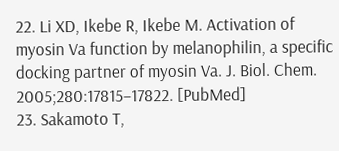22. Li XD, Ikebe R, Ikebe M. Activation of myosin Va function by melanophilin, a specific docking partner of myosin Va. J. Biol. Chem. 2005;280:17815–17822. [PubMed]
23. Sakamoto T,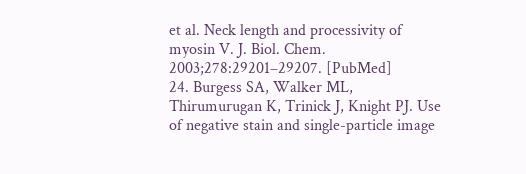et al. Neck length and processivity of myosin V. J. Biol. Chem. 2003;278:29201–29207. [PubMed]
24. Burgess SA, Walker ML, Thirumurugan K, Trinick J, Knight PJ. Use of negative stain and single-particle image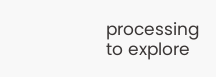processing to explore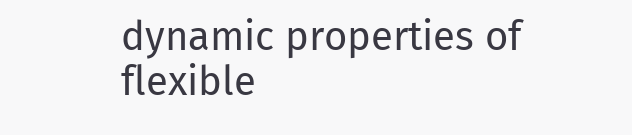dynamic properties of flexible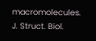macromolecules. J. Struct. Biol.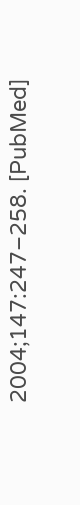2004;147:247–258. [PubMed]